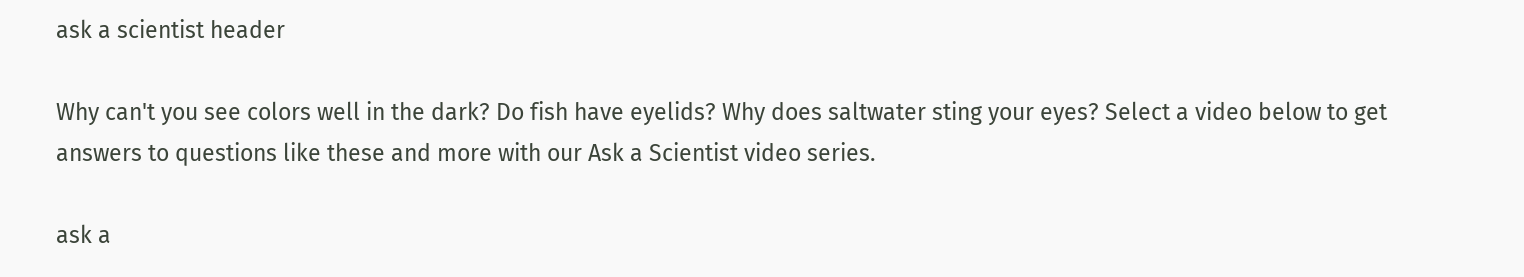ask a scientist header

Why can't you see colors well in the dark? Do fish have eyelids? Why does saltwater sting your eyes? Select a video below to get answers to questions like these and more with our Ask a Scientist video series.

ask a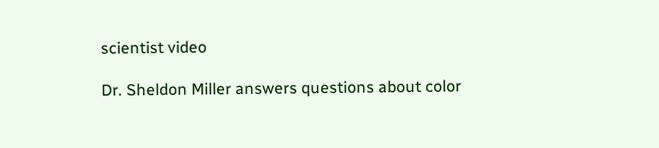scientist video

Dr. Sheldon Miller answers questions about color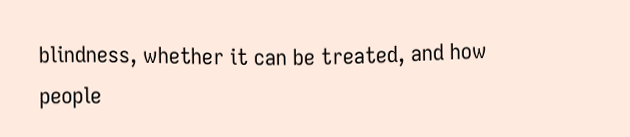blindness, whether it can be treated, and how people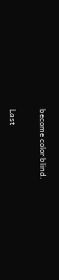become color blind.

Last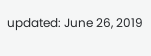updated: June 26, 2019